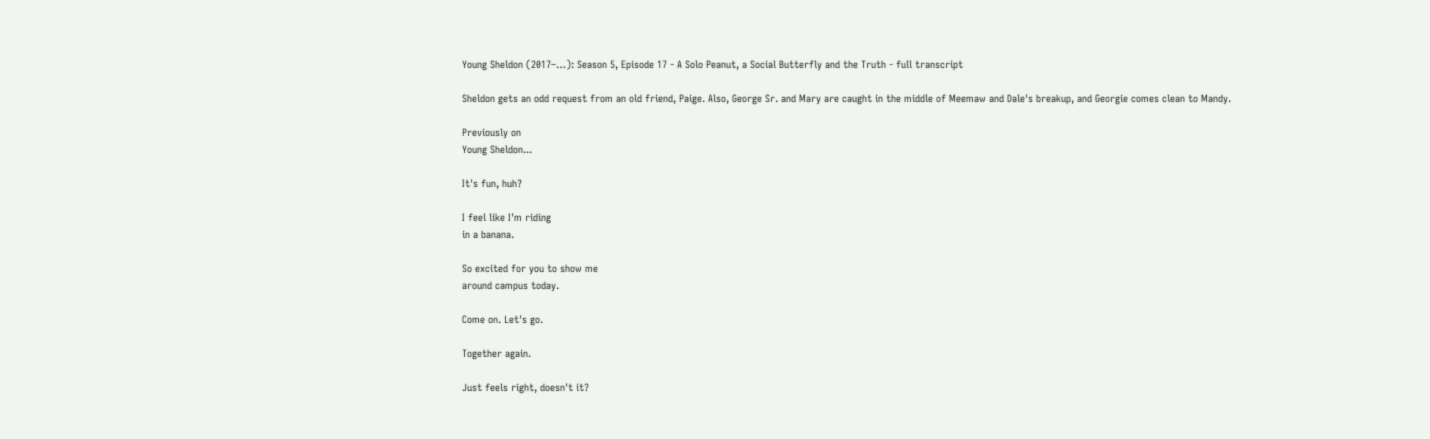Young Sheldon (2017–…): Season 5, Episode 17 - A Solo Peanut, a Social Butterfly and the Truth - full transcript

Sheldon gets an odd request from an old friend, Paige. Also, George Sr. and Mary are caught in the middle of Meemaw and Dale's breakup, and Georgie comes clean to Mandy.

Previously on
Young Sheldon...

It's fun, huh?

I feel like I'm riding
in a banana.

So excited for you to show me
around campus today.

Come on. Let's go.

Together again.

Just feels right, doesn't it?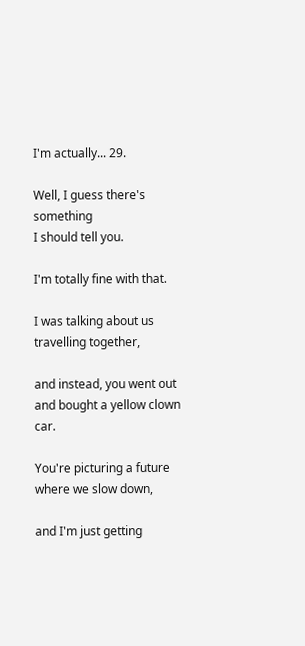I'm actually... 29.

Well, I guess there's something
I should tell you.

I'm totally fine with that.

I was talking about us
travelling together,

and instead, you went out
and bought a yellow clown car.

You're picturing a future
where we slow down,

and I'm just getting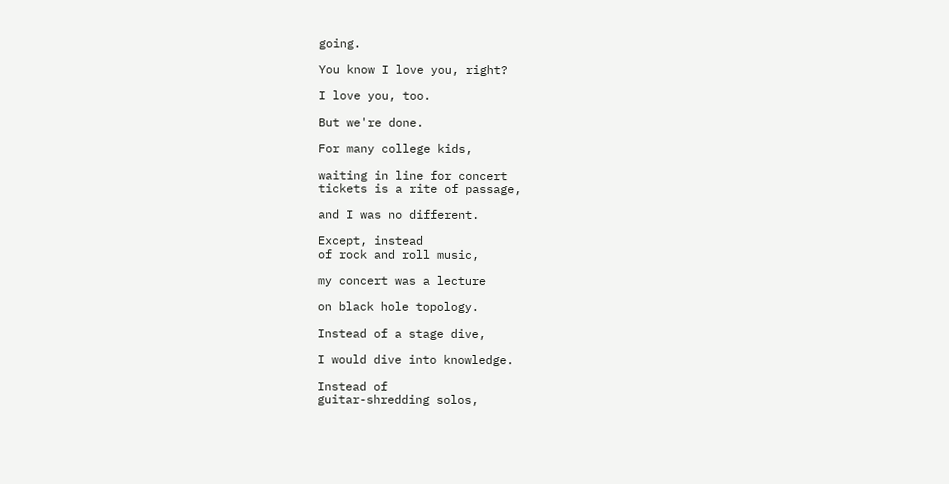going.

You know I love you, right?

I love you, too.

But we're done.

For many college kids,

waiting in line for concert
tickets is a rite of passage,

and I was no different.

Except, instead
of rock and roll music,

my concert was a lecture

on black hole topology.

Instead of a stage dive,

I would dive into knowledge.

Instead of
guitar-shredding solos,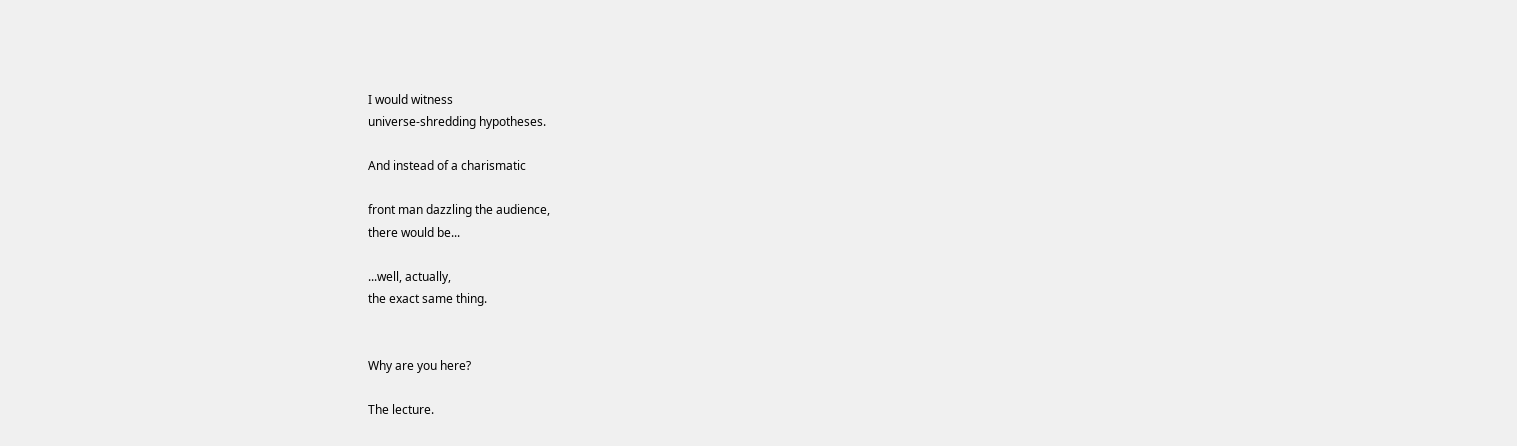I would witness
universe-shredding hypotheses.

And instead of a charismatic

front man dazzling the audience,
there would be...

...well, actually,
the exact same thing.


Why are you here?

The lecture.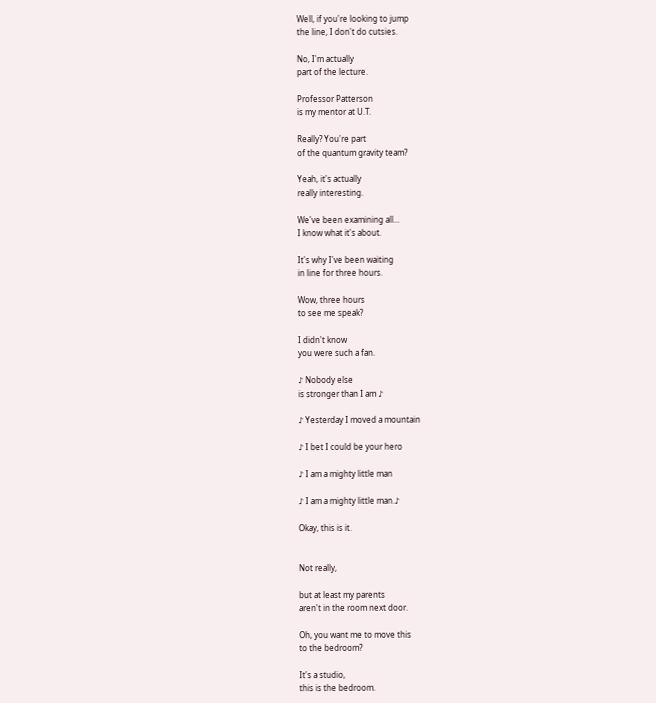Well, if you're looking to jump
the line, I don't do cutsies.

No, I'm actually
part of the lecture.

Professor Patterson
is my mentor at U.T.

Really? You're part
of the quantum gravity team?

Yeah, it's actually
really interesting.

We've been examining all...
I know what it's about.

It's why I've been waiting
in line for three hours.

Wow, three hours
to see me speak?

I didn't know
you were such a fan.

♪ Nobody else
is stronger than I am ♪

♪ Yesterday I moved a mountain

♪ I bet I could be your hero

♪ I am a mighty little man

♪ I am a mighty little man.♪

Okay, this is it.


Not really,

but at least my parents
aren't in the room next door.

Oh, you want me to move this
to the bedroom?

It's a studio,
this is the bedroom.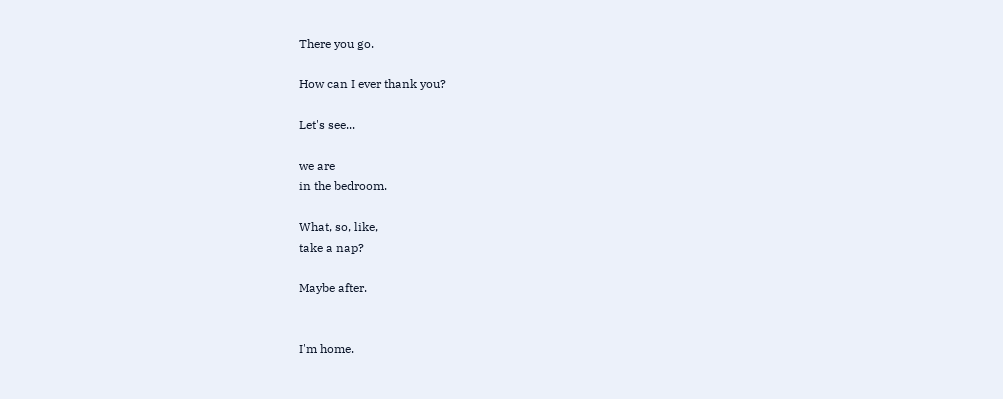There you go.

How can I ever thank you?

Let's see...

we are
in the bedroom.

What, so, like,
take a nap?

Maybe after.


I'm home.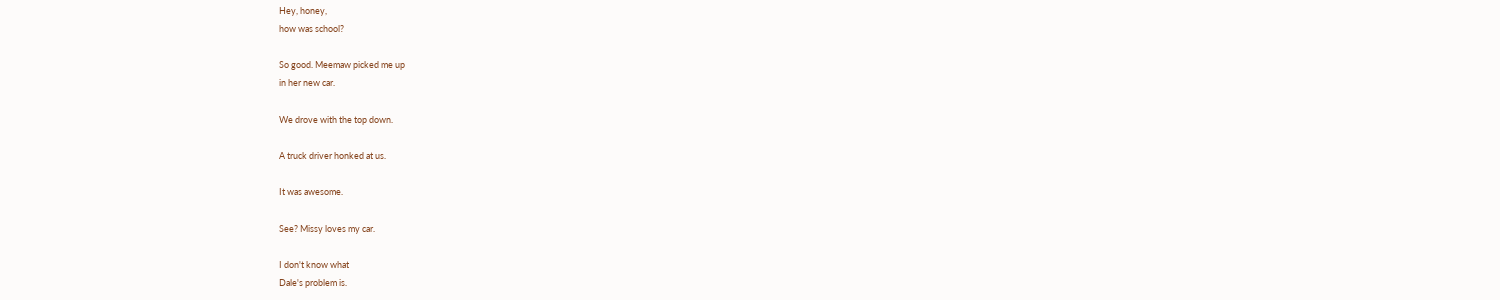Hey, honey,
how was school?

So good. Meemaw picked me up
in her new car.

We drove with the top down.

A truck driver honked at us.

It was awesome.

See? Missy loves my car.

I don't know what
Dale's problem is.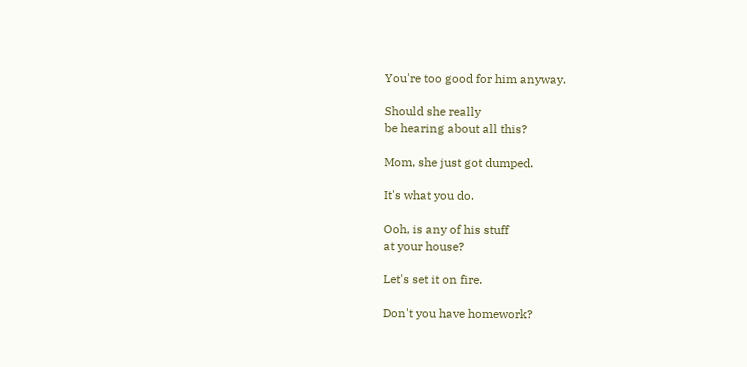You're too good for him anyway.

Should she really
be hearing about all this?

Mom, she just got dumped.

It's what you do.

Ooh, is any of his stuff
at your house?

Let's set it on fire.

Don't you have homework?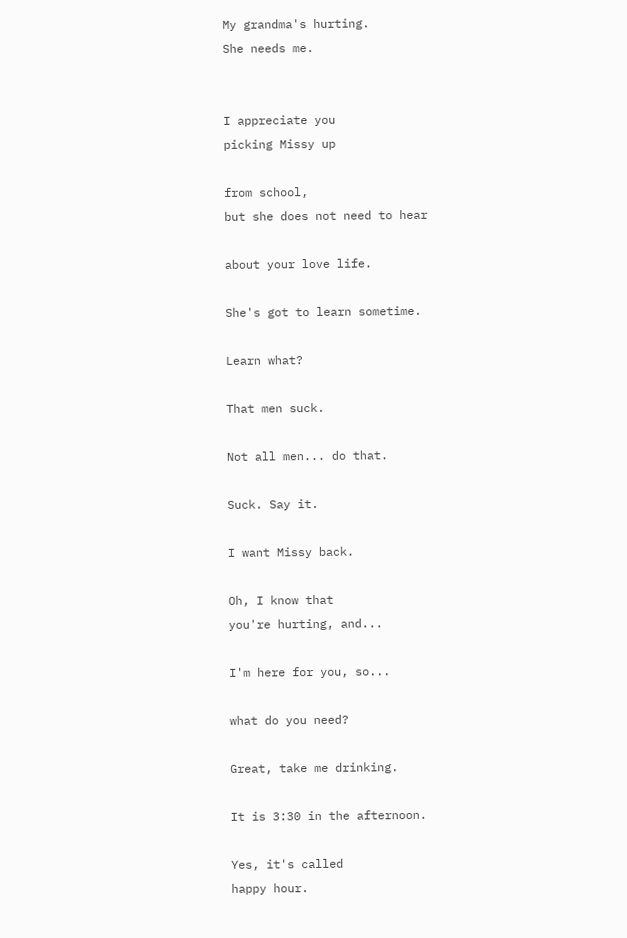My grandma's hurting.
She needs me.


I appreciate you
picking Missy up

from school,
but she does not need to hear

about your love life.

She's got to learn sometime.

Learn what?

That men suck.

Not all men... do that.

Suck. Say it.

I want Missy back.

Oh, I know that
you're hurting, and...

I'm here for you, so...

what do you need?

Great, take me drinking.

It is 3:30 in the afternoon.

Yes, it's called
happy hour.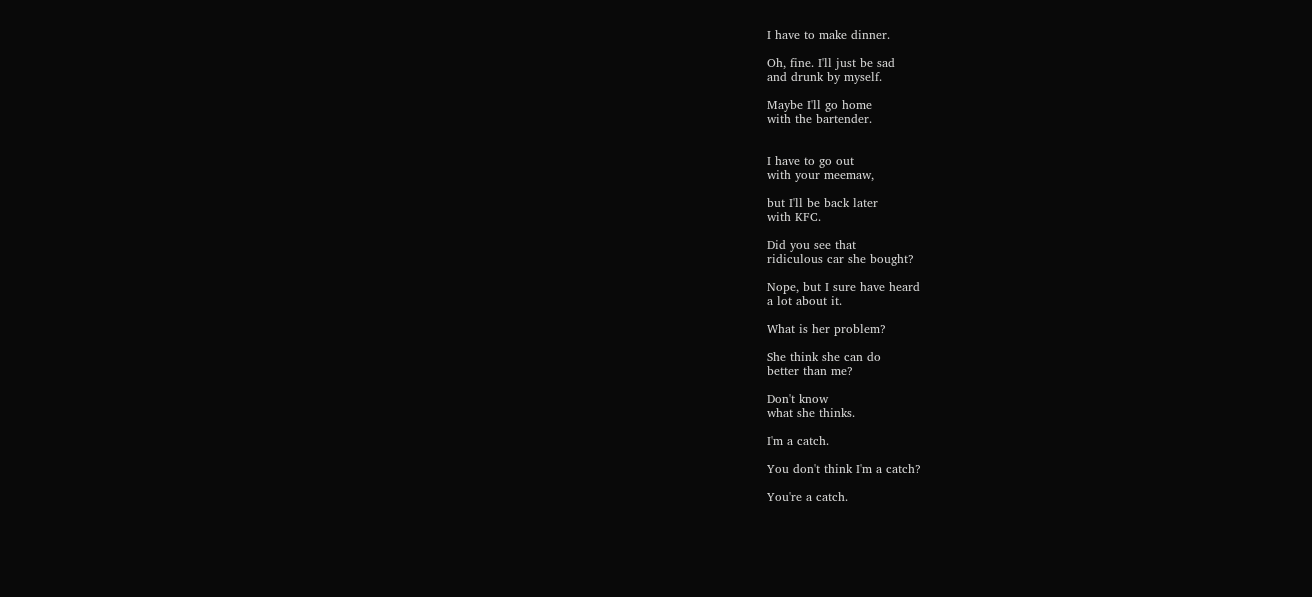I have to make dinner.

Oh, fine. I'll just be sad
and drunk by myself.

Maybe I'll go home
with the bartender.


I have to go out
with your meemaw,

but I'll be back later
with KFC.

Did you see that
ridiculous car she bought?

Nope, but I sure have heard
a lot about it.

What is her problem?

She think she can do
better than me?

Don't know
what she thinks.

I'm a catch.

You don't think I'm a catch?

You're a catch.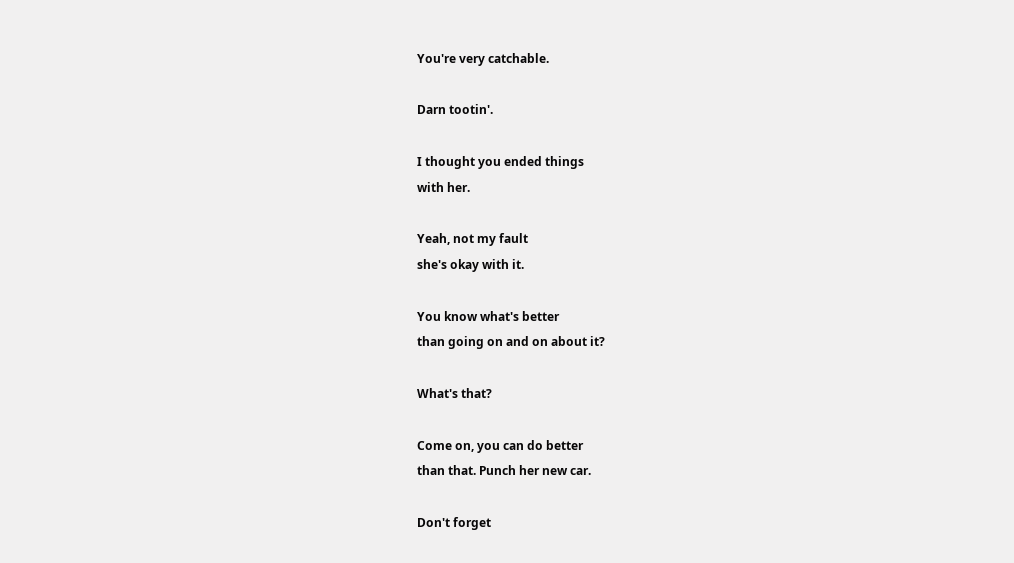You're very catchable.

Darn tootin'.

I thought you ended things
with her.

Yeah, not my fault
she's okay with it.

You know what's better
than going on and on about it?

What's that?

Come on, you can do better
than that. Punch her new car.

Don't forget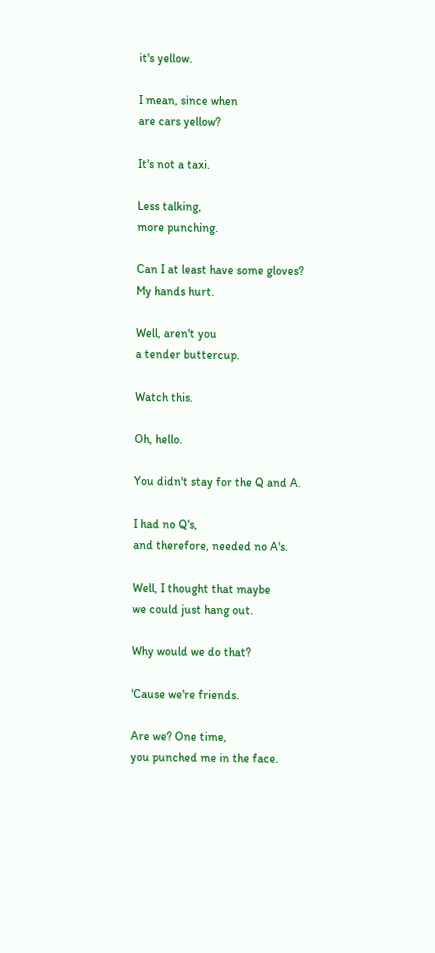it's yellow.

I mean, since when
are cars yellow?

It's not a taxi.

Less talking,
more punching.

Can I at least have some gloves?
My hands hurt.

Well, aren't you
a tender buttercup.

Watch this.

Oh, hello.

You didn't stay for the Q and A.

I had no Q's,
and therefore, needed no A's.

Well, I thought that maybe
we could just hang out.

Why would we do that?

'Cause we're friends.

Are we? One time,
you punched me in the face.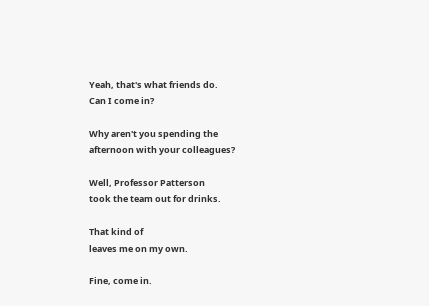Yeah, that's what friends do.
Can I come in?

Why aren't you spending the
afternoon with your colleagues?

Well, Professor Patterson
took the team out for drinks.

That kind of
leaves me on my own.

Fine, come in.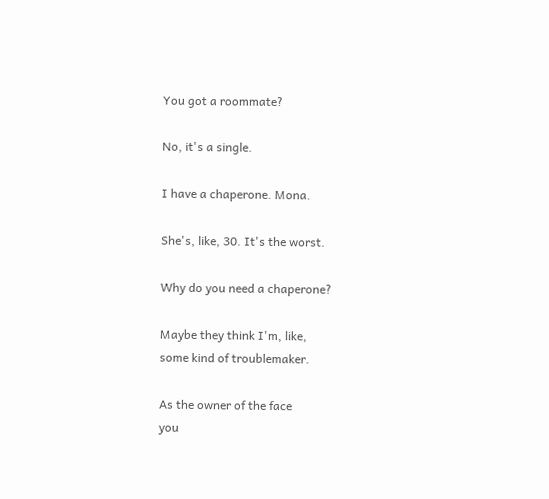You got a roommate?

No, it's a single.

I have a chaperone. Mona.

She's, like, 30. It's the worst.

Why do you need a chaperone?

Maybe they think I'm, like,
some kind of troublemaker.

As the owner of the face
you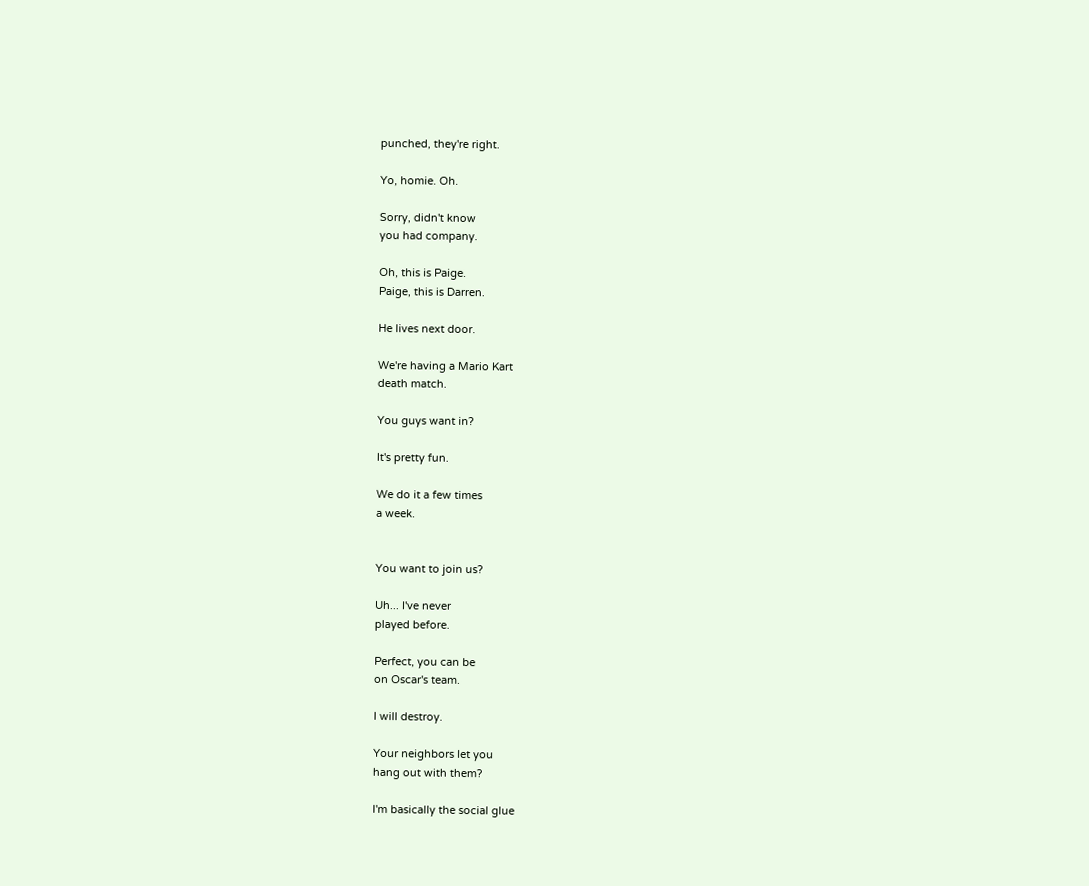punched, they're right.

Yo, homie. Oh.

Sorry, didn't know
you had company.

Oh, this is Paige.
Paige, this is Darren.

He lives next door.

We're having a Mario Kart
death match.

You guys want in?

It's pretty fun.

We do it a few times
a week.


You want to join us?

Uh... I've never
played before.

Perfect, you can be
on Oscar's team.

I will destroy.

Your neighbors let you
hang out with them?

I'm basically the social glue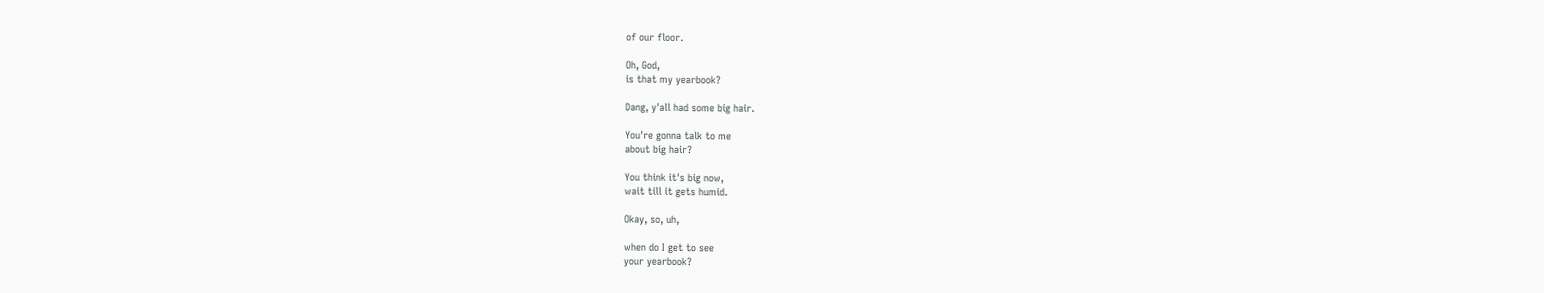of our floor.

Oh, God,
is that my yearbook?

Dang, y'all had some big hair.

You're gonna talk to me
about big hair?

You think it's big now,
wait till it gets humid.

Okay, so, uh,

when do I get to see
your yearbook?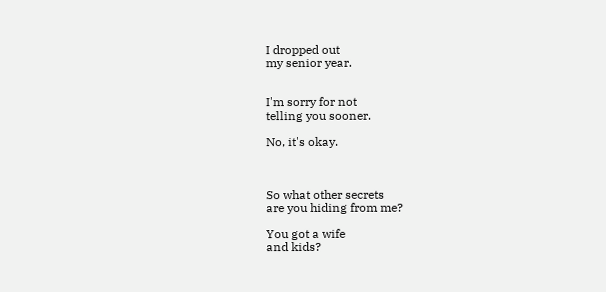I dropped out
my senior year.


I'm sorry for not
telling you sooner.

No, it's okay.



So what other secrets
are you hiding from me?

You got a wife
and kids?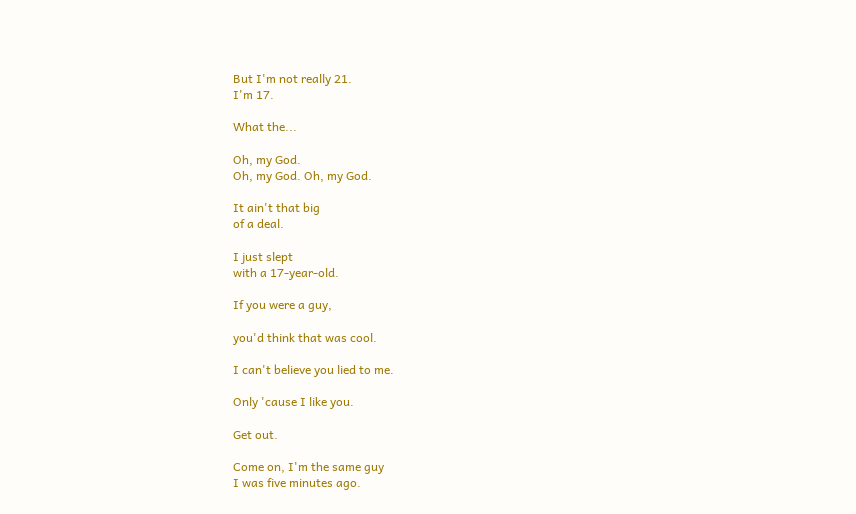But I'm not really 21.
I'm 17.

What the...

Oh, my God.
Oh, my God. Oh, my God.

It ain't that big
of a deal.

I just slept
with a 17-year-old.

If you were a guy,

you'd think that was cool.

I can't believe you lied to me.

Only 'cause I like you.

Get out.

Come on, I'm the same guy
I was five minutes ago.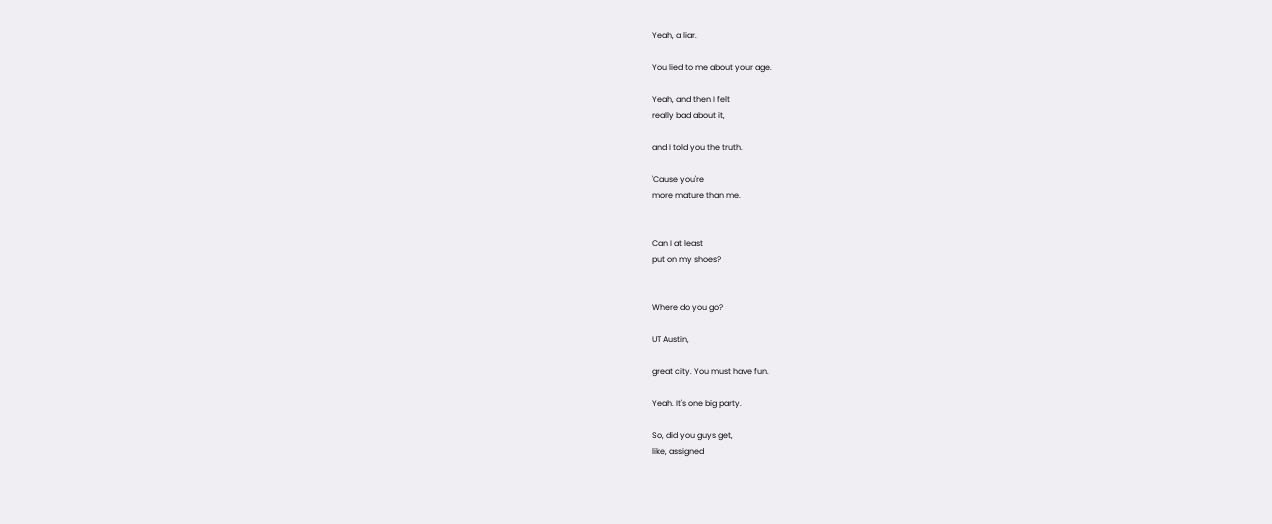Yeah, a liar.

You lied to me about your age.

Yeah, and then I felt
really bad about it,

and I told you the truth.

'Cause you're
more mature than me.


Can I at least
put on my shoes?


Where do you go?

UT Austin,

great city. You must have fun.

Yeah. It's one big party.

So, did you guys get,
like, assigned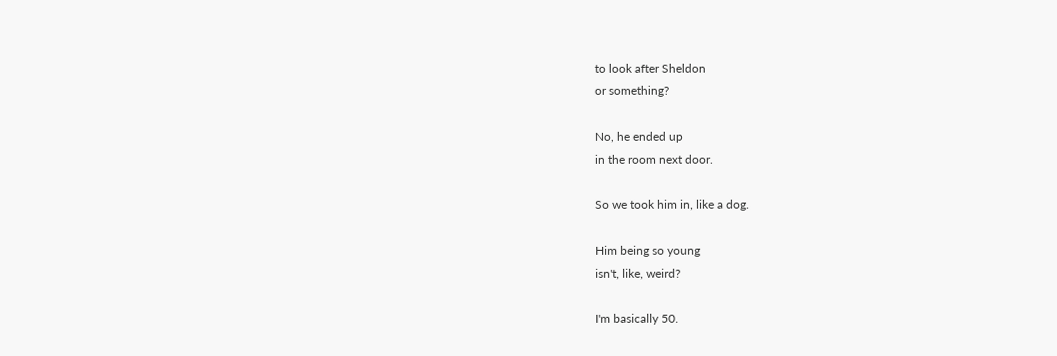to look after Sheldon
or something?

No, he ended up
in the room next door.

So we took him in, like a dog.

Him being so young
isn't, like, weird?

I'm basically 50.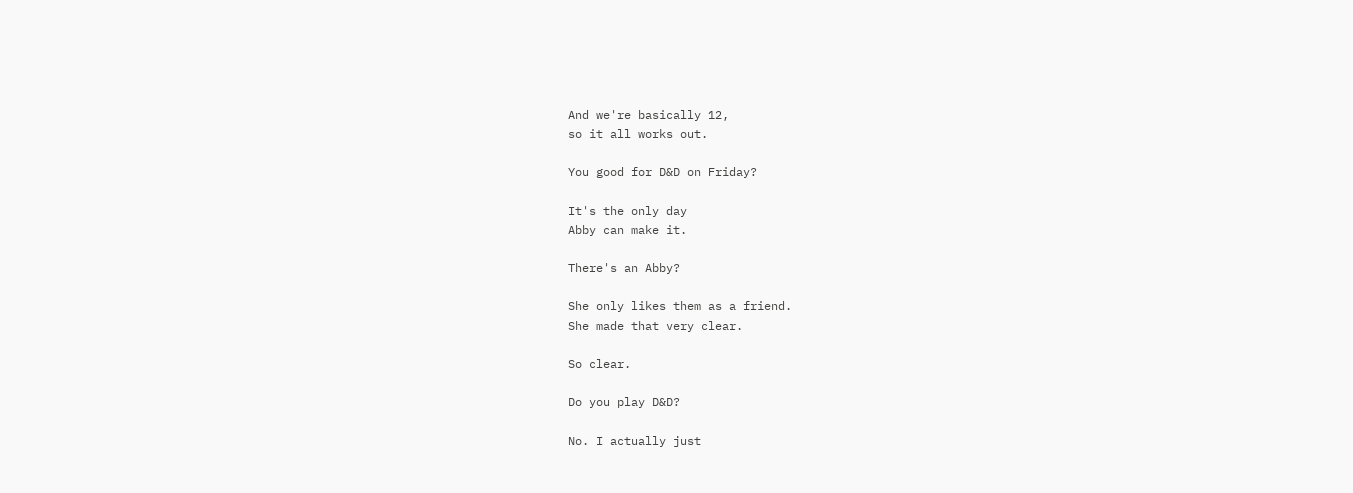And we're basically 12,
so it all works out.

You good for D&D on Friday?

It's the only day
Abby can make it.

There's an Abby?

She only likes them as a friend.
She made that very clear.

So clear.

Do you play D&D?

No. I actually just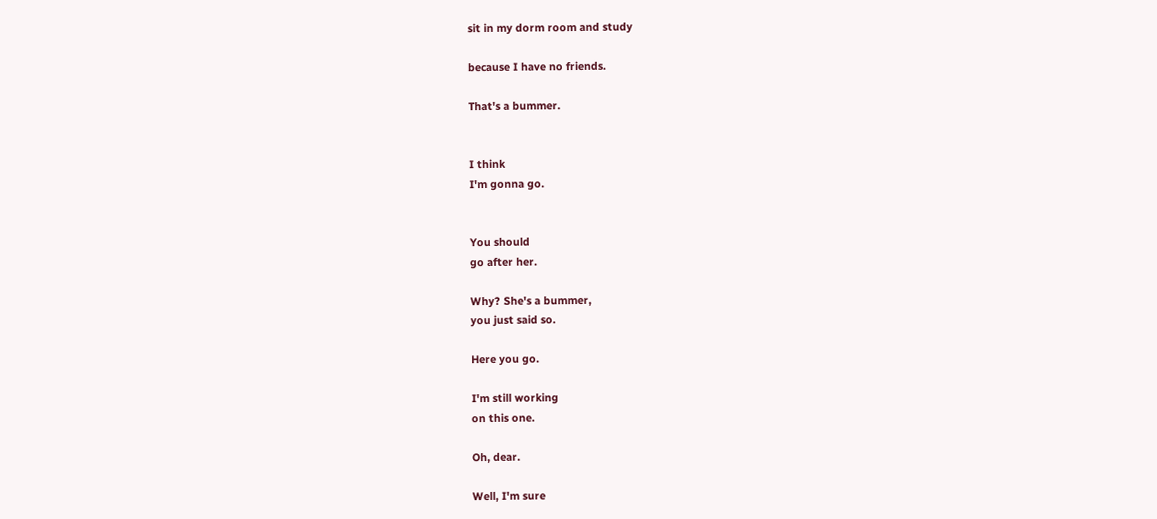sit in my dorm room and study

because I have no friends.

That's a bummer.


I think
I'm gonna go.


You should
go after her.

Why? She's a bummer,
you just said so.

Here you go.

I'm still working
on this one.

Oh, dear.

Well, I'm sure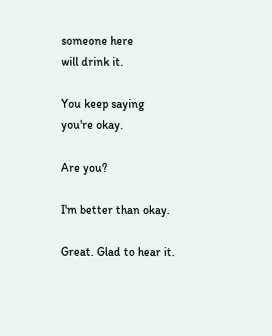someone here
will drink it.

You keep saying you're okay.

Are you?

I'm better than okay.

Great. Glad to hear it.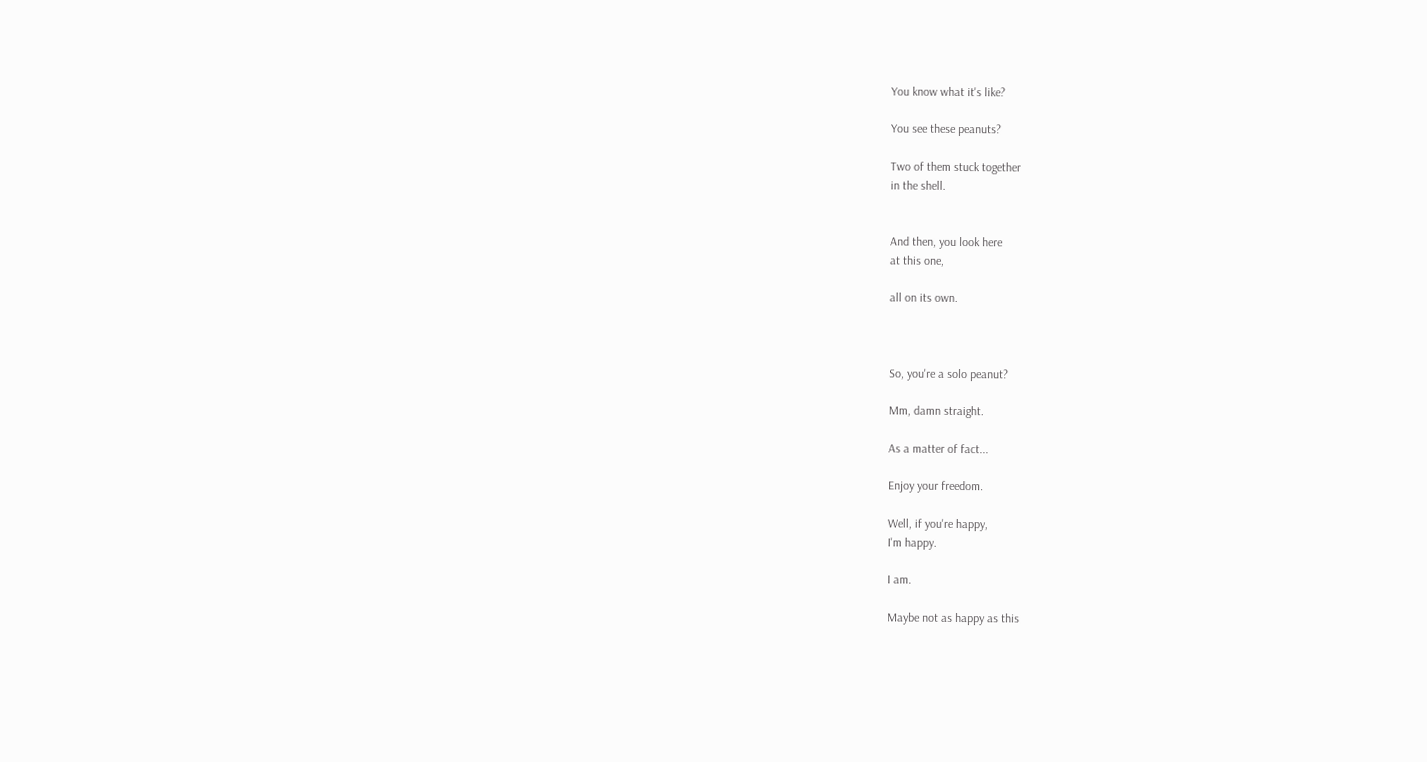You know what it's like?

You see these peanuts?

Two of them stuck together
in the shell.


And then, you look here
at this one,

all on its own.



So, you're a solo peanut?

Mm, damn straight.

As a matter of fact...

Enjoy your freedom.

Well, if you're happy,
I'm happy.

I am.

Maybe not as happy as this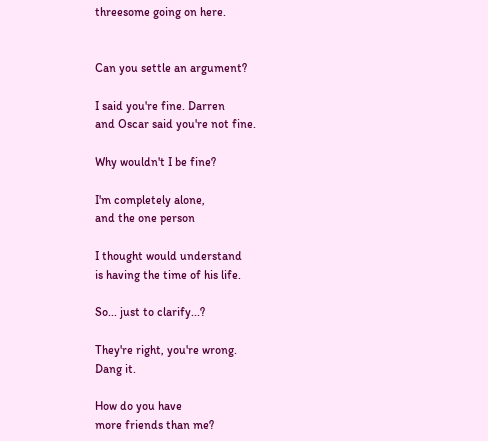threesome going on here.


Can you settle an argument?

I said you're fine. Darren
and Oscar said you're not fine.

Why wouldn't I be fine?

I'm completely alone,
and the one person

I thought would understand
is having the time of his life.

So... just to clarify...?

They're right, you're wrong.
Dang it.

How do you have
more friends than me?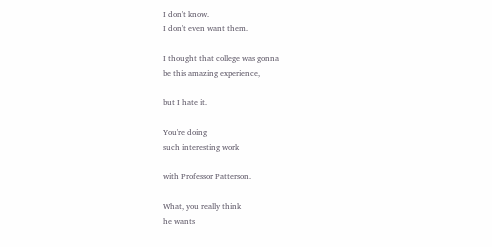I don't know.
I don't even want them.

I thought that college was gonna
be this amazing experience,

but I hate it.

You're doing
such interesting work

with Professor Patterson.

What, you really think
he wants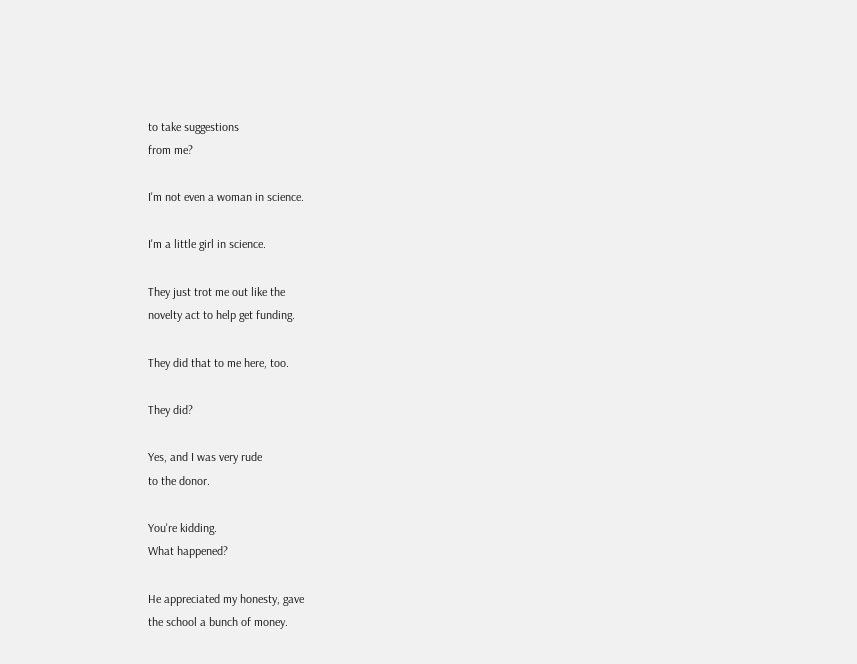to take suggestions
from me?

I'm not even a woman in science.

I'm a little girl in science.

They just trot me out like the
novelty act to help get funding.

They did that to me here, too.

They did?

Yes, and I was very rude
to the donor.

You're kidding.
What happened?

He appreciated my honesty, gave
the school a bunch of money.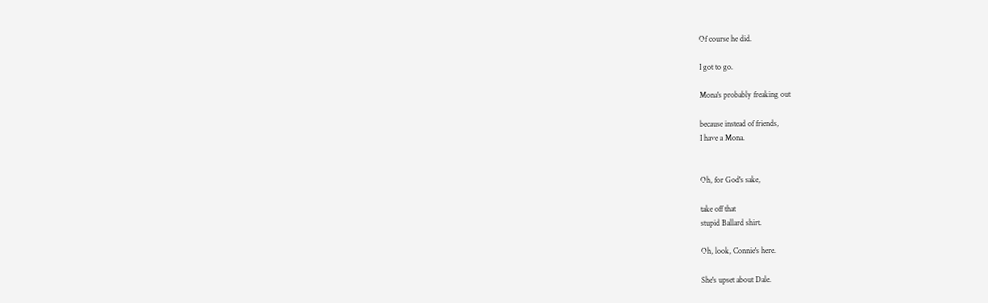Of course he did.

I got to go.

Mona's probably freaking out

because instead of friends,
I have a Mona.


Oh, for God's sake,

take off that
stupid Ballard shirt.

Oh, look, Connie's here.

She's upset about Dale.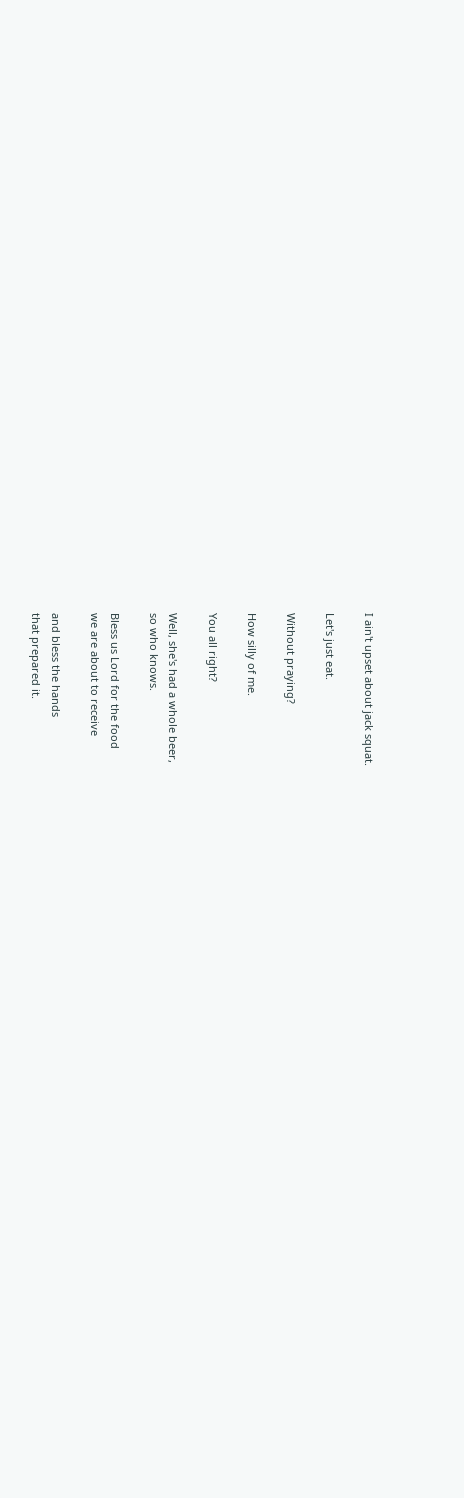I ain't upset about jack squat.

Let's just eat.

Without praying?

How silly of me.

You all right?

Well, she's had a whole beer,
so who knows.

Bless us Lord for the food
we are about to receive

and bless the hands
that prepared it.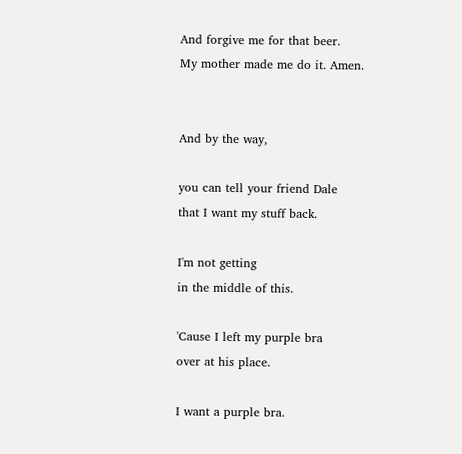And forgive me for that beer.
My mother made me do it. Amen.


And by the way,

you can tell your friend Dale
that I want my stuff back.

I'm not getting
in the middle of this.

'Cause I left my purple bra
over at his place.

I want a purple bra.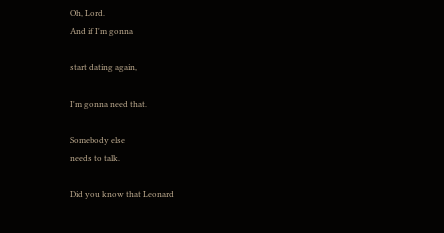Oh, Lord.
And if I'm gonna

start dating again,

I'm gonna need that.

Somebody else
needs to talk.

Did you know that Leonard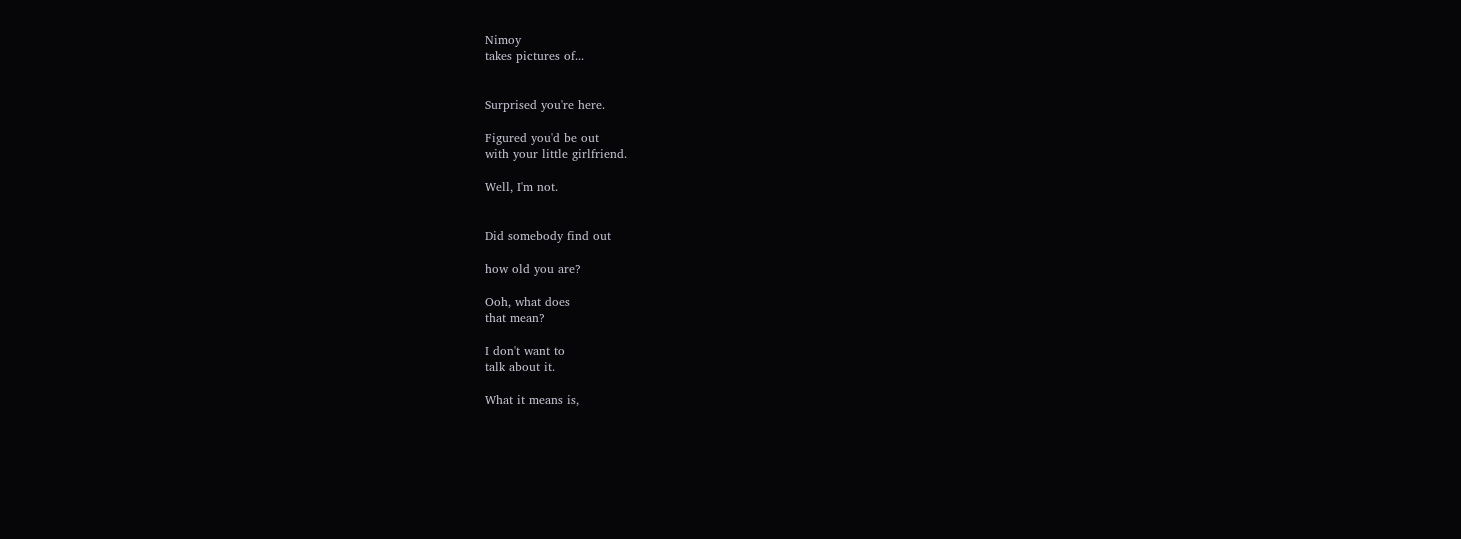Nimoy
takes pictures of...


Surprised you're here.

Figured you'd be out
with your little girlfriend.

Well, I'm not.


Did somebody find out

how old you are?

Ooh, what does
that mean?

I don't want to
talk about it.

What it means is,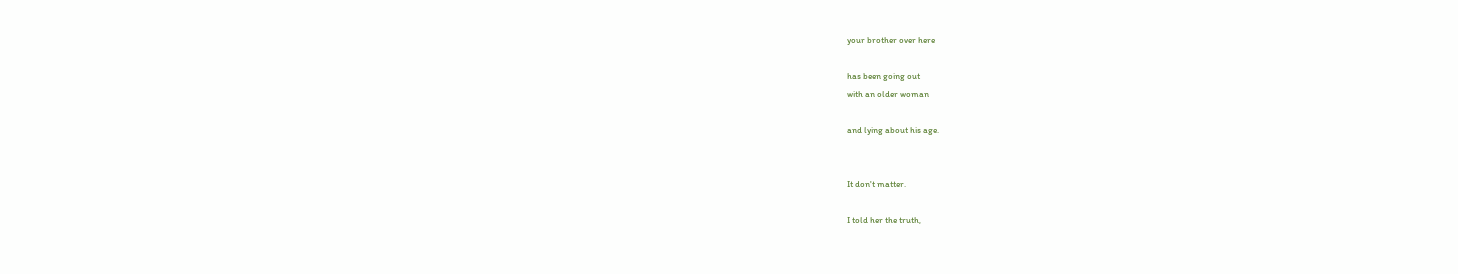your brother over here

has been going out
with an older woman

and lying about his age.


It don't matter.

I told her the truth,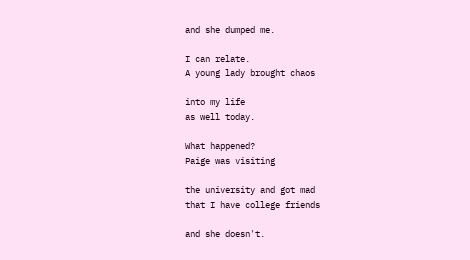and she dumped me.

I can relate.
A young lady brought chaos

into my life
as well today.

What happened?
Paige was visiting

the university and got mad
that I have college friends

and she doesn't.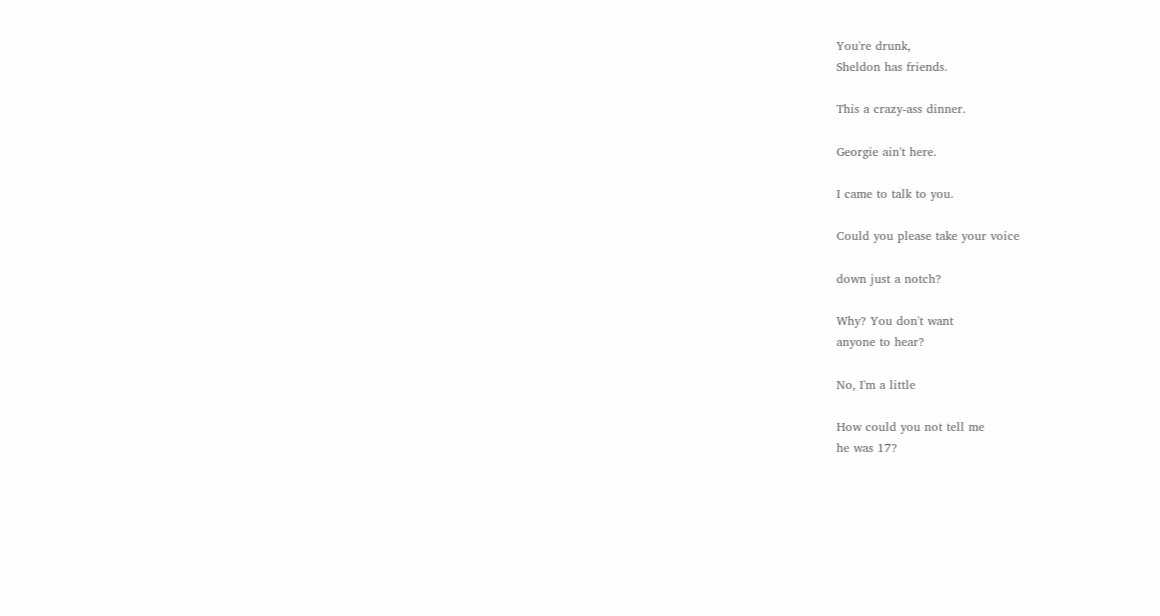You're drunk,
Sheldon has friends.

This a crazy-ass dinner.

Georgie ain't here.

I came to talk to you.

Could you please take your voice

down just a notch?

Why? You don't want
anyone to hear?

No, I'm a little

How could you not tell me
he was 17?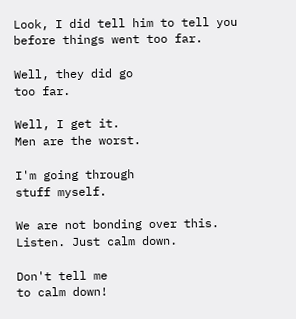Look, I did tell him to tell you
before things went too far.

Well, they did go
too far.

Well, I get it.
Men are the worst.

I'm going through
stuff myself.

We are not bonding over this.
Listen. Just calm down.

Don't tell me
to calm down!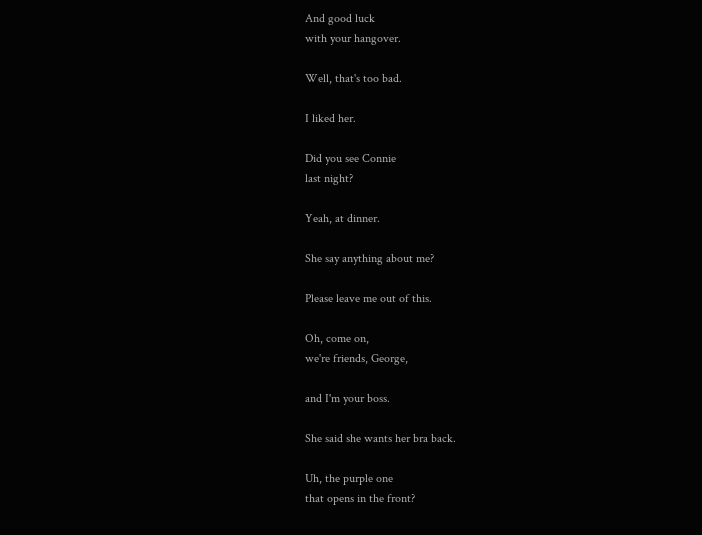And good luck
with your hangover.

Well, that's too bad.

I liked her.

Did you see Connie
last night?

Yeah, at dinner.

She say anything about me?

Please leave me out of this.

Oh, come on,
we're friends, George,

and I'm your boss.

She said she wants her bra back.

Uh, the purple one
that opens in the front?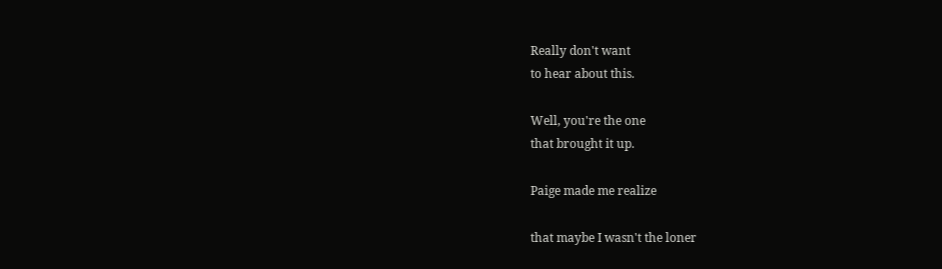Really don't want
to hear about this.

Well, you're the one
that brought it up.

Paige made me realize

that maybe I wasn't the loner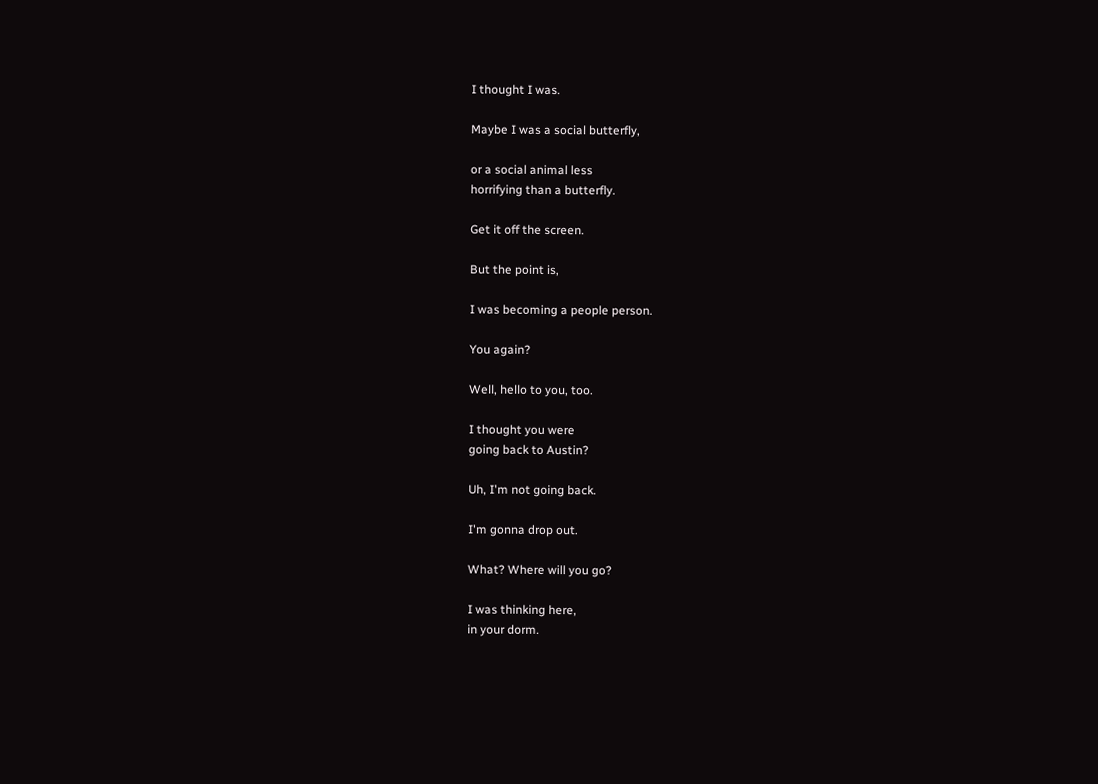I thought I was.

Maybe I was a social butterfly,

or a social animal less
horrifying than a butterfly.

Get it off the screen.

But the point is,

I was becoming a people person.

You again?

Well, hello to you, too.

I thought you were
going back to Austin?

Uh, I'm not going back.

I'm gonna drop out.

What? Where will you go?

I was thinking here,
in your dorm.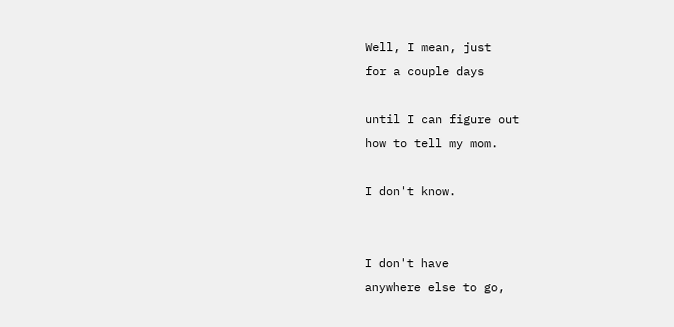Well, I mean, just
for a couple days

until I can figure out
how to tell my mom.

I don't know.


I don't have
anywhere else to go,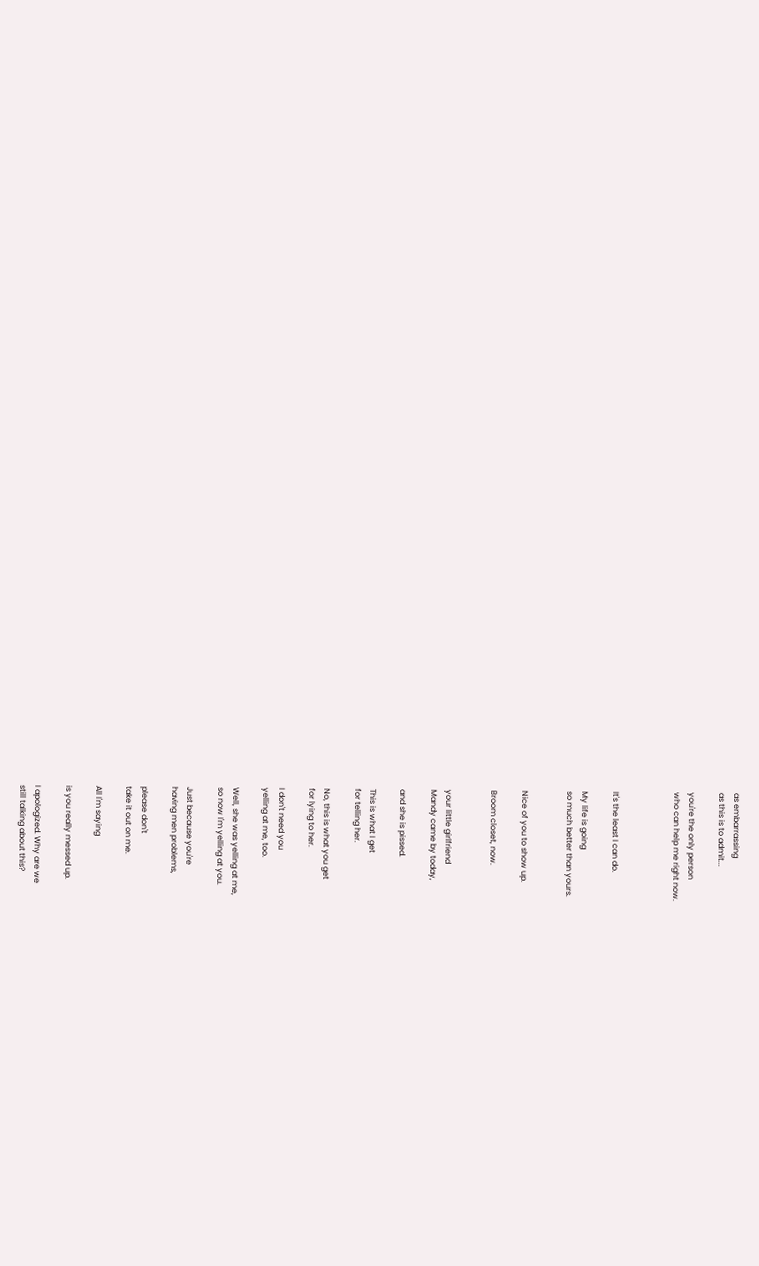as embarrassing
as this is to admit...

you're the only person
who can help me right now.



It's the least I can do.

My life is going
so much better than yours.


Nice of you to show up.

Broom closet, now.


your little girlfriend
Mandy came by today,

and she is pissed.

This is what I get
for telling her.

No, this is what you get
for lying to her.

I don't need you
yelling at me, too.

Well, she was yelling at me,
so now I'm yelling at you.

Just because you're
having men problems,

please don't
take it out on me.

All I'm saying

is you really messed up.

I apologized. Why are we
still talking about this?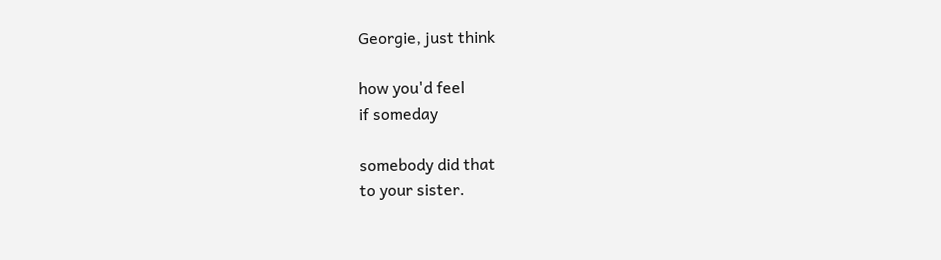Georgie, just think

how you'd feel
if someday

somebody did that
to your sister.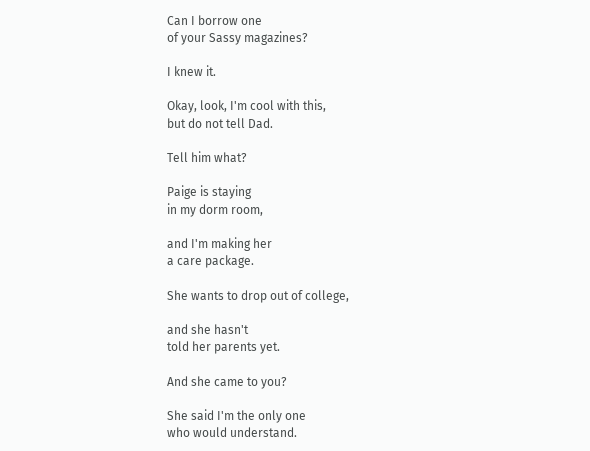Can I borrow one
of your Sassy magazines?

I knew it.

Okay, look, I'm cool with this,
but do not tell Dad.

Tell him what?

Paige is staying
in my dorm room,

and I'm making her
a care package.

She wants to drop out of college,

and she hasn't
told her parents yet.

And she came to you?

She said I'm the only one
who would understand.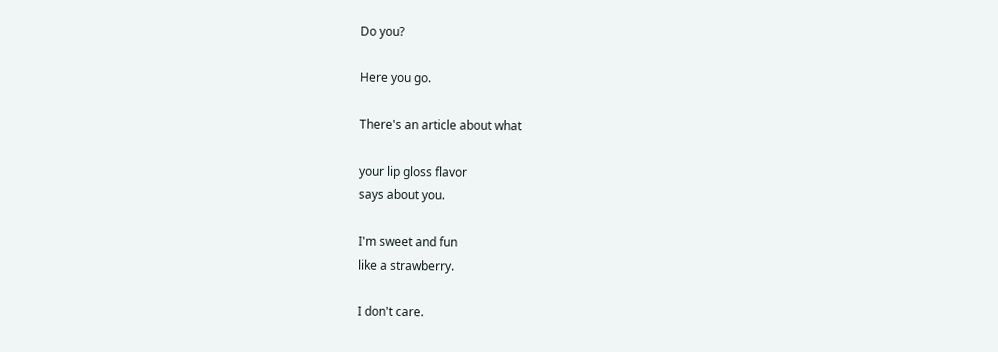Do you?

Here you go.

There's an article about what

your lip gloss flavor
says about you.

I'm sweet and fun
like a strawberry.

I don't care.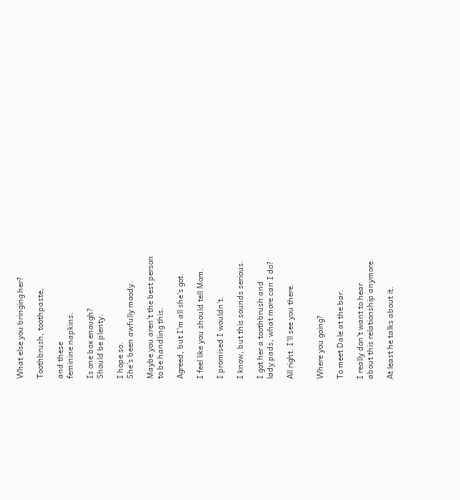What else you bringing her?

Toothbrush, toothpaste,

and these
feminine napkins.

Is one box enough?
Should be plenty.

I hope so.
She's been awfully moody.

Maybe you aren't the best person
to be handling this.

Agreed, but I'm all she's got.

I feel like you should tell Mom.

I promised I wouldn't.

I know, but this sounds serious.

I got her a toothbrush and
lady pads, what more can I do?

All right. I'll see you there.


Where you going?

To meet Dale at the bar.

I really don't want to hear
about this relationship anymore.

At least he talks about it.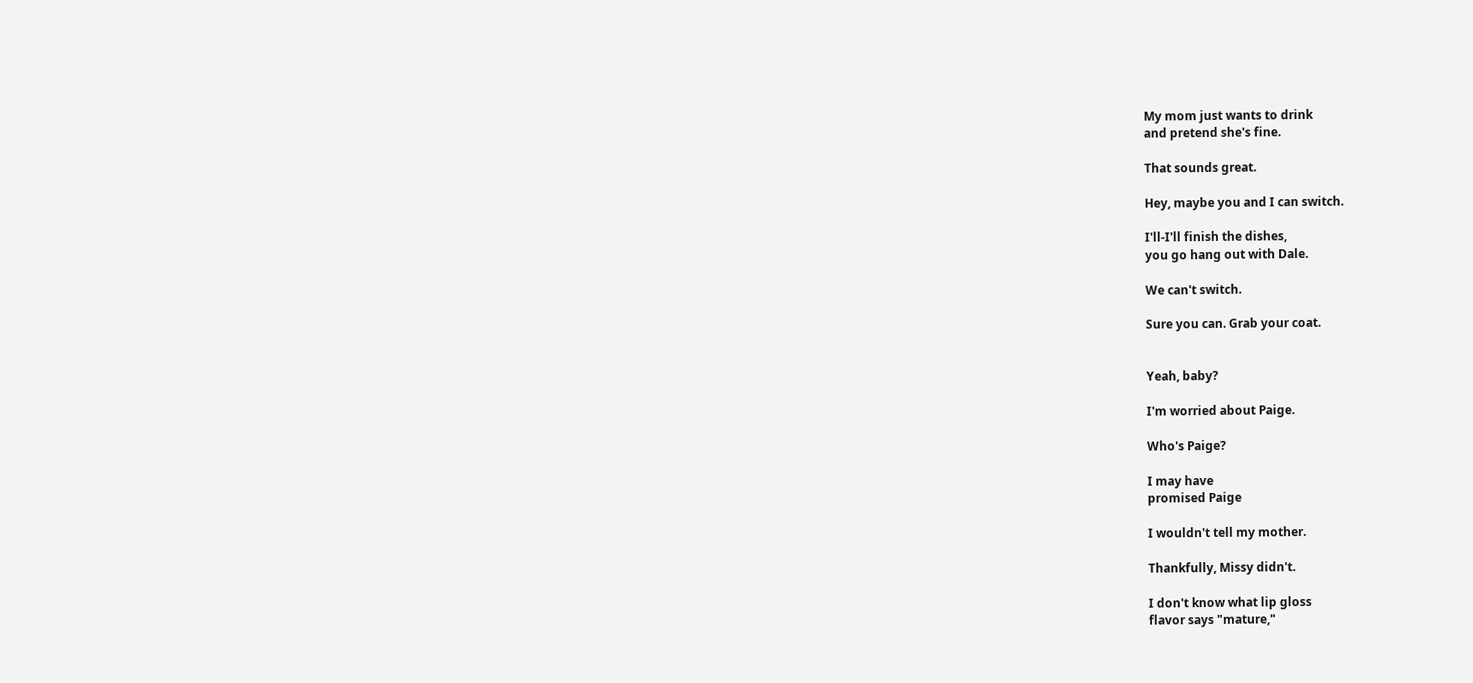My mom just wants to drink
and pretend she's fine.

That sounds great.

Hey, maybe you and I can switch.

I'll-I'll finish the dishes,
you go hang out with Dale.

We can't switch.

Sure you can. Grab your coat.


Yeah, baby?

I'm worried about Paige.

Who's Paige?

I may have
promised Paige

I wouldn't tell my mother.

Thankfully, Missy didn't.

I don't know what lip gloss
flavor says "mature,"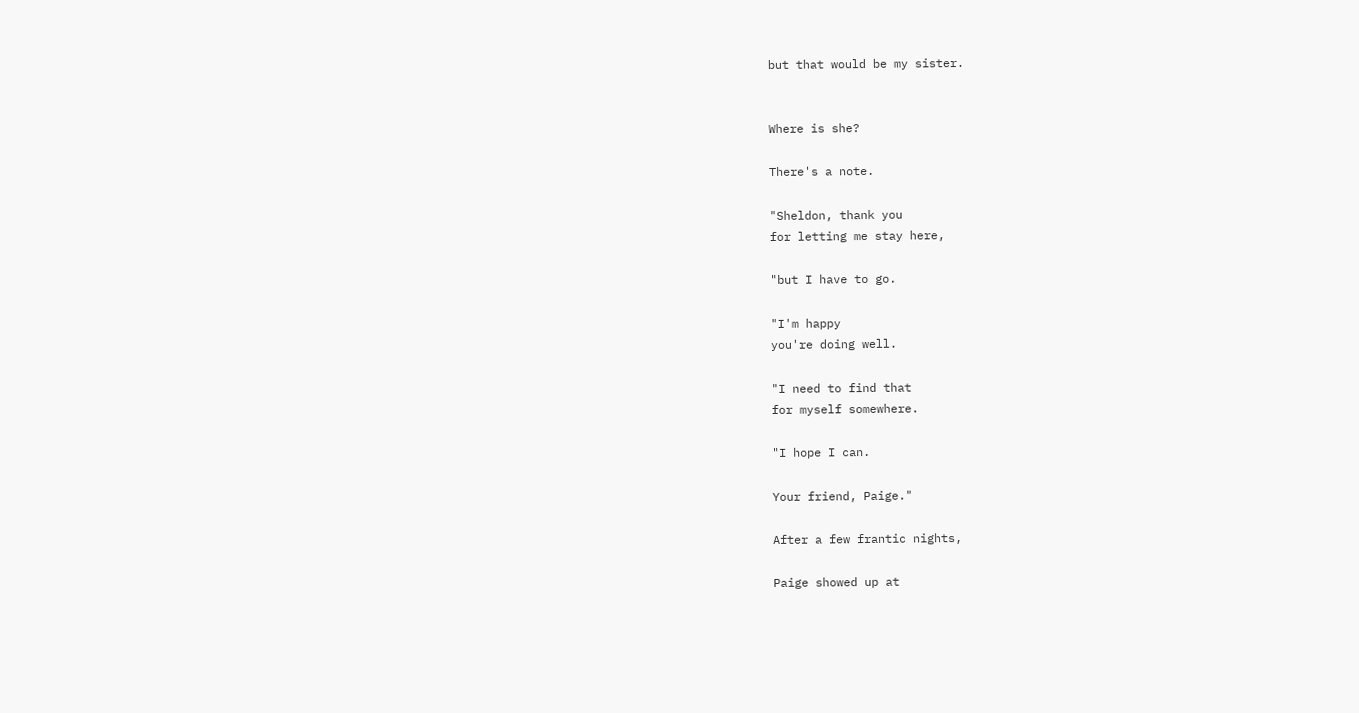but that would be my sister.


Where is she?

There's a note.

"Sheldon, thank you
for letting me stay here,

"but I have to go.

"I'm happy
you're doing well.

"I need to find that
for myself somewhere.

"I hope I can.

Your friend, Paige."

After a few frantic nights,

Paige showed up at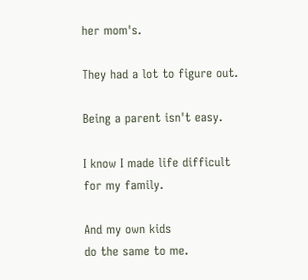her mom's.

They had a lot to figure out.

Being a parent isn't easy.

I know I made life difficult
for my family.

And my own kids
do the same to me.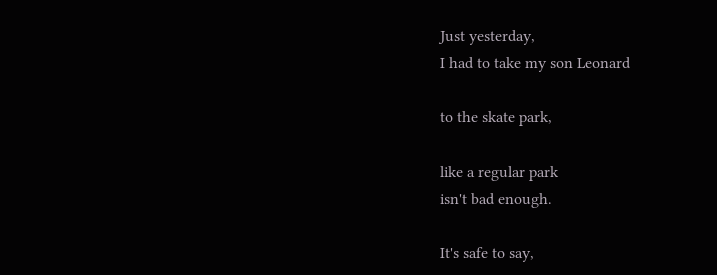Just yesterday,
I had to take my son Leonard

to the skate park,

like a regular park
isn't bad enough.

It's safe to say,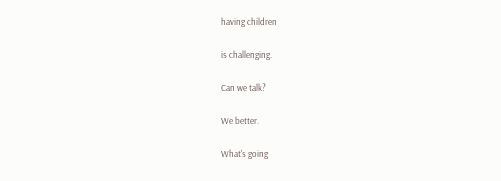having children

is challenging.

Can we talk?

We better.

What's going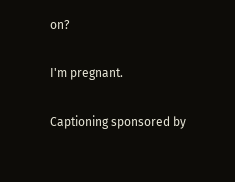on?

I'm pregnant.

Captioning sponsored by